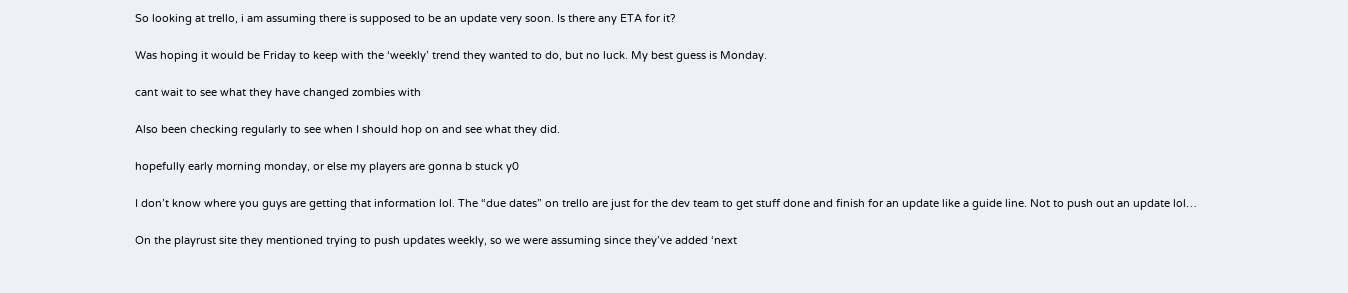So looking at trello, i am assuming there is supposed to be an update very soon. Is there any ETA for it?

Was hoping it would be Friday to keep with the ‘weekly’ trend they wanted to do, but no luck. My best guess is Monday.

cant wait to see what they have changed zombies with

Also been checking regularly to see when I should hop on and see what they did.

hopefully early morning monday, or else my players are gonna b stuck y0

I don’t know where you guys are getting that information lol. The “due dates” on trello are just for the dev team to get stuff done and finish for an update like a guide line. Not to push out an update lol…

On the playrust site they mentioned trying to push updates weekly, so we were assuming since they’ve added ‘next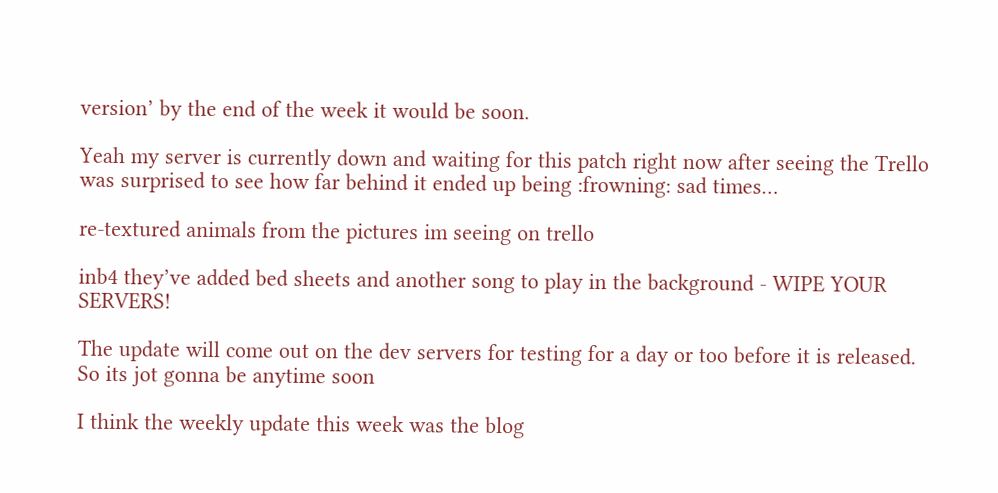version’ by the end of the week it would be soon.

Yeah my server is currently down and waiting for this patch right now after seeing the Trello was surprised to see how far behind it ended up being :frowning: sad times…

re-textured animals from the pictures im seeing on trello

inb4 they’ve added bed sheets and another song to play in the background - WIPE YOUR SERVERS!

The update will come out on the dev servers for testing for a day or too before it is released. So its jot gonna be anytime soon

I think the weekly update this week was the blog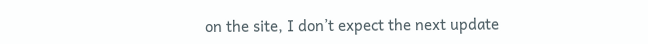on the site, I don’t expect the next update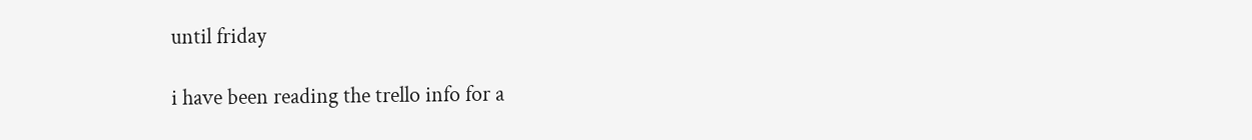until friday

i have been reading the trello info for a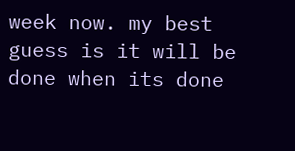week now. my best guess is it will be done when its done